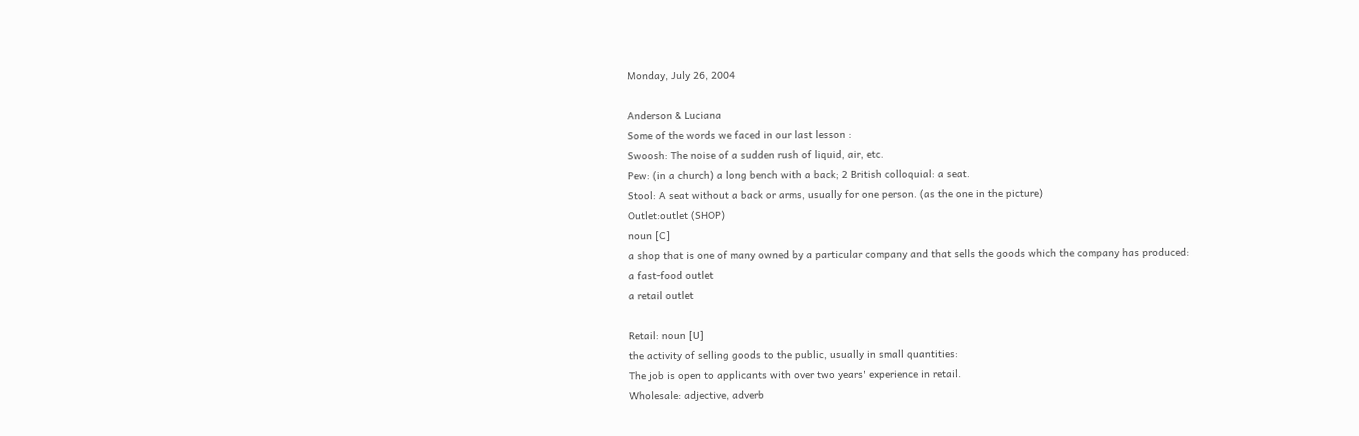Monday, July 26, 2004

Anderson & Luciana
Some of the words we faced in our last lesson :
Swoosh: The noise of a sudden rush of liquid, air, etc.
Pew: (in a church) a long bench with a back; 2 British colloquial: a seat.
Stool: A seat without a back or arms, usually for one person. (as the one in the picture)
Outlet:outlet (SHOP)
noun [C]
a shop that is one of many owned by a particular company and that sells the goods which the company has produced:
a fast-food outlet
a retail outlet

Retail: noun [U]
the activity of selling goods to the public, usually in small quantities:
The job is open to applicants with over two years' experience in retail.
Wholesale: adjective, adverb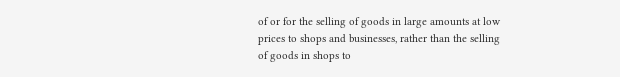of or for the selling of goods in large amounts at low prices to shops and businesses, rather than the selling of goods in shops to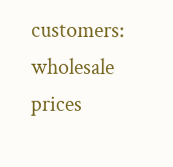customers:
wholesale prices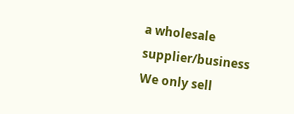a wholesale supplier/business
We only sell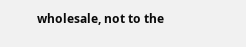wholesale, not to the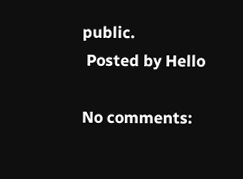public.
 Posted by Hello

No comments: